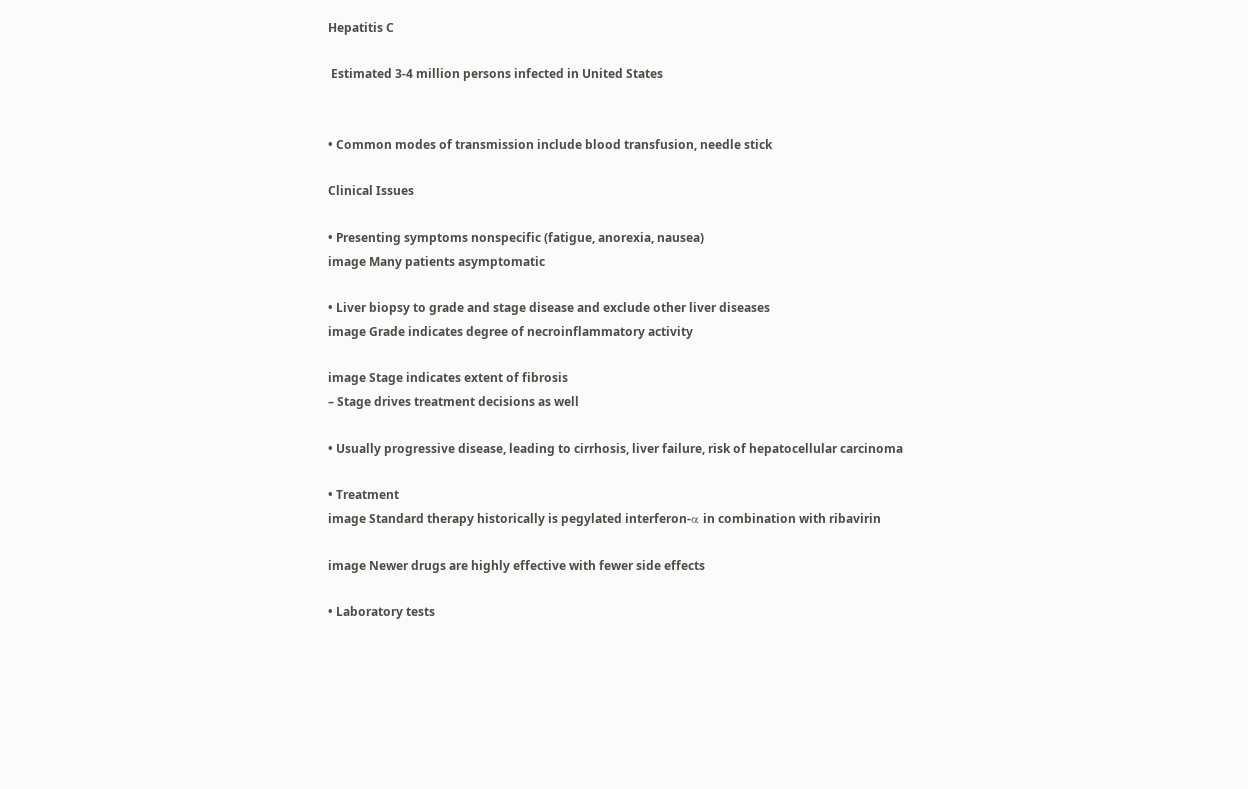Hepatitis C

 Estimated 3-4 million persons infected in United States


• Common modes of transmission include blood transfusion, needle stick

Clinical Issues

• Presenting symptoms nonspecific (fatigue, anorexia, nausea)
image Many patients asymptomatic

• Liver biopsy to grade and stage disease and exclude other liver diseases
image Grade indicates degree of necroinflammatory activity

image Stage indicates extent of fibrosis
– Stage drives treatment decisions as well

• Usually progressive disease, leading to cirrhosis, liver failure, risk of hepatocellular carcinoma

• Treatment
image Standard therapy historically is pegylated interferon-α in combination with ribavirin

image Newer drugs are highly effective with fewer side effects

• Laboratory tests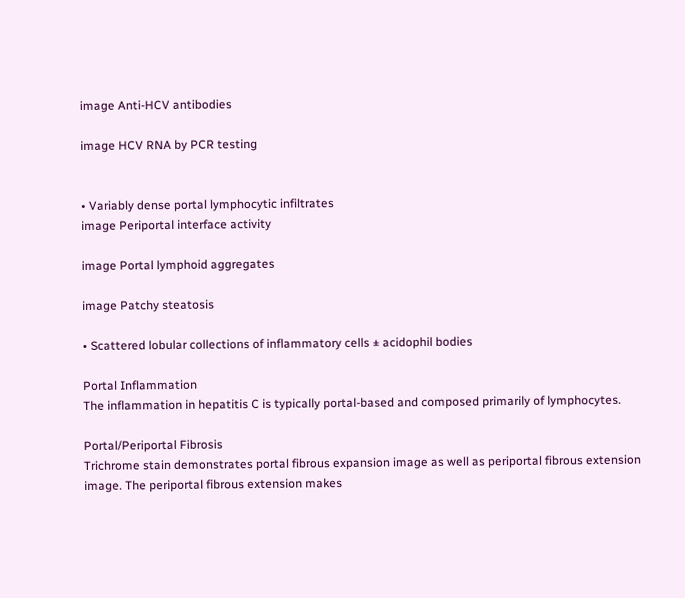image Anti-HCV antibodies

image HCV RNA by PCR testing


• Variably dense portal lymphocytic infiltrates
image Periportal interface activity

image Portal lymphoid aggregates

image Patchy steatosis

• Scattered lobular collections of inflammatory cells ± acidophil bodies

Portal Inflammation
The inflammation in hepatitis C is typically portal-based and composed primarily of lymphocytes.

Portal/Periportal Fibrosis
Trichrome stain demonstrates portal fibrous expansion image as well as periportal fibrous extension image. The periportal fibrous extension makes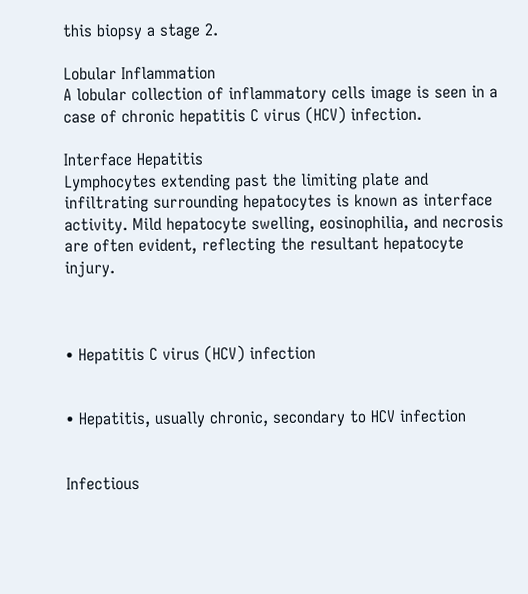this biopsy a stage 2.

Lobular Inflammation
A lobular collection of inflammatory cells image is seen in a case of chronic hepatitis C virus (HCV) infection.

Interface Hepatitis
Lymphocytes extending past the limiting plate and infiltrating surrounding hepatocytes is known as interface activity. Mild hepatocyte swelling, eosinophilia, and necrosis are often evident, reflecting the resultant hepatocyte injury.



• Hepatitis C virus (HCV) infection


• Hepatitis, usually chronic, secondary to HCV infection


Infectious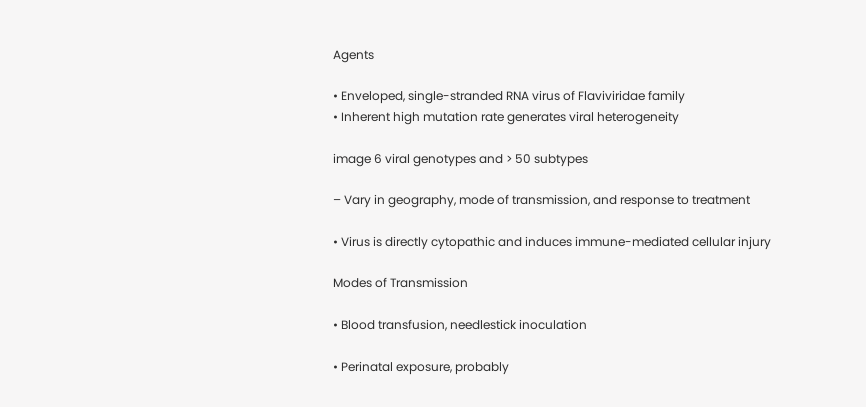Agents

• Enveloped, single-stranded RNA virus of Flaviviridae family
• Inherent high mutation rate generates viral heterogeneity

image 6 viral genotypes and > 50 subtypes

– Vary in geography, mode of transmission, and response to treatment

• Virus is directly cytopathic and induces immune-mediated cellular injury

Modes of Transmission

• Blood transfusion, needlestick inoculation

• Perinatal exposure, probably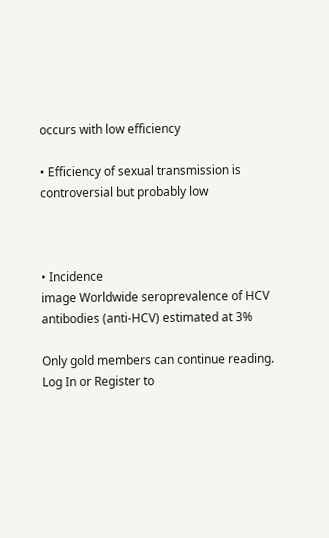occurs with low efficiency

• Efficiency of sexual transmission is controversial but probably low



• Incidence
image Worldwide seroprevalence of HCV antibodies (anti-HCV) estimated at 3%

Only gold members can continue reading. Log In or Register to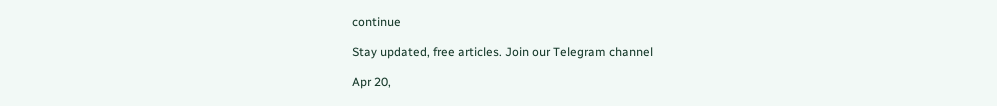continue

Stay updated, free articles. Join our Telegram channel

Apr 20,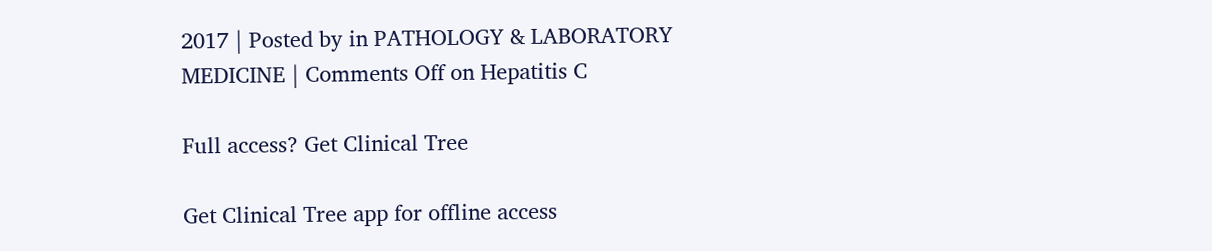2017 | Posted by in PATHOLOGY & LABORATORY MEDICINE | Comments Off on Hepatitis C

Full access? Get Clinical Tree

Get Clinical Tree app for offline access